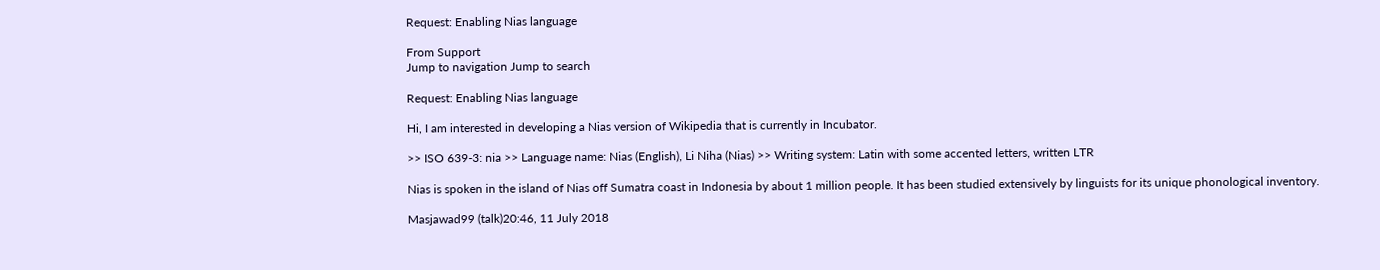Request: Enabling Nias language

From Support
Jump to navigation Jump to search

Request: Enabling Nias language

Hi, I am interested in developing a Nias version of Wikipedia that is currently in Incubator.

>> ISO 639-3: nia >> Language name: Nias (English), Li Niha (Nias) >> Writing system: Latin with some accented letters, written LTR

Nias is spoken in the island of Nias off Sumatra coast in Indonesia by about 1 million people. It has been studied extensively by linguists for its unique phonological inventory.

Masjawad99 (talk)20:46, 11 July 2018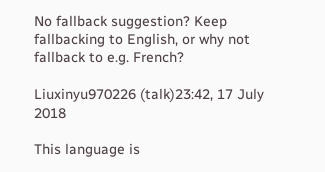No fallback suggestion? Keep fallbacking to English, or why not fallback to e.g. French?

Liuxinyu970226 (talk)23:42, 17 July 2018

This language is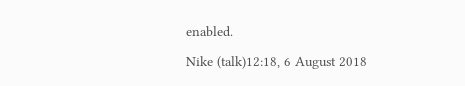enabled.

Nike (talk)12:18, 6 August 2018